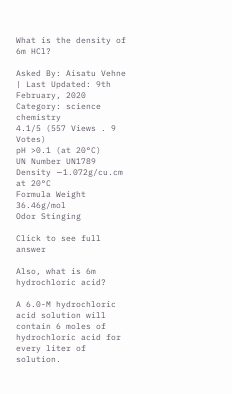What is the density of 6m HCl?

Asked By: Aisatu Vehne | Last Updated: 9th February, 2020
Category: science chemistry
4.1/5 (557 Views . 9 Votes)
pH >0.1 (at 20°C)
UN Number UN1789
Density ∽1.072g/cu.cm at 20°C
Formula Weight 36.46g/mol
Odor Stinging

Click to see full answer

Also, what is 6m hydrochloric acid?

A 6.0-M hydrochloric acid solution will contain 6 moles of hydrochloric acid for every liter of solution.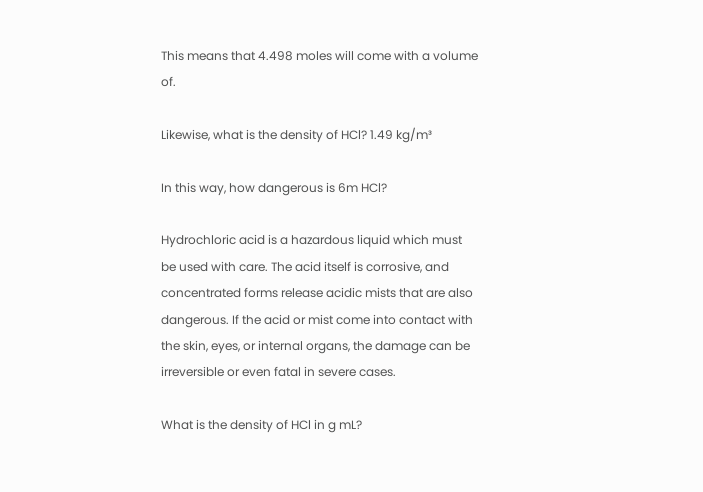This means that 4.498 moles will come with a volume of.

Likewise, what is the density of HCl? 1.49 kg/m³

In this way, how dangerous is 6m HCl?

Hydrochloric acid is a hazardous liquid which must be used with care. The acid itself is corrosive, and concentrated forms release acidic mists that are also dangerous. If the acid or mist come into contact with the skin, eyes, or internal organs, the damage can be irreversible or even fatal in severe cases.

What is the density of HCl in g mL?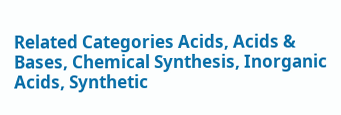Related Categories Acids, Acids & Bases, Chemical Synthesis, Inorganic Acids, Synthetic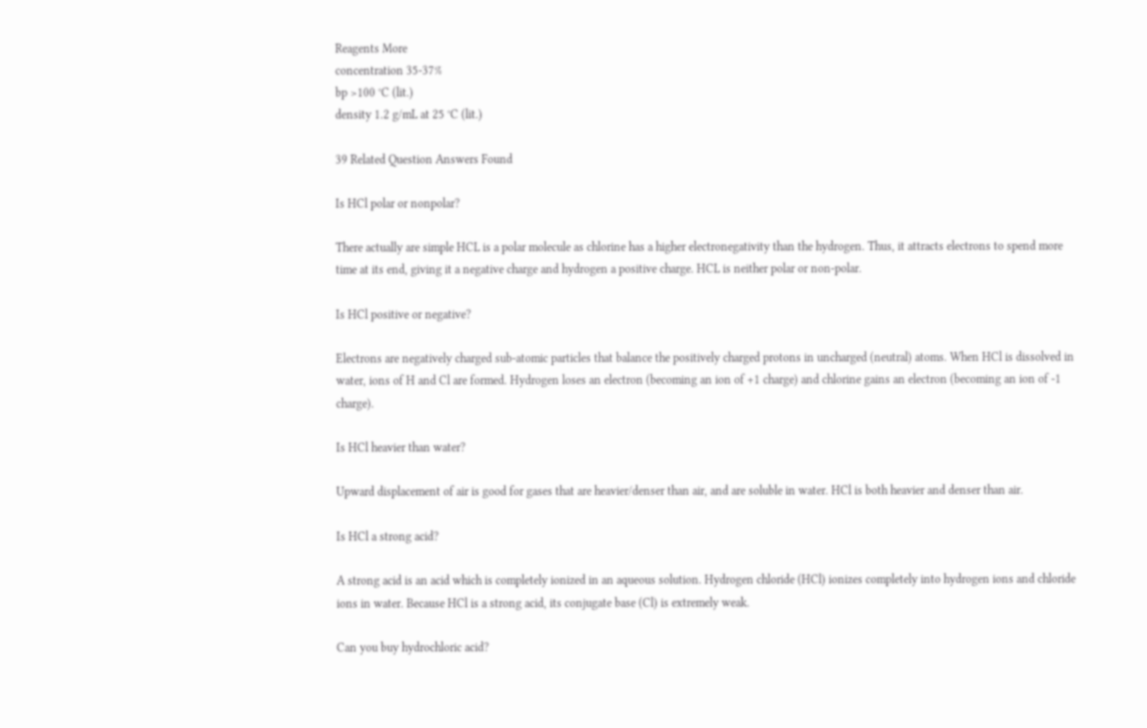Reagents More
concentration 35-37%
bp >100 °C (lit.)
density 1.2 g/mL at 25 °C (lit.)

39 Related Question Answers Found

Is HCl polar or nonpolar?

There actually are simple HCL is a polar molecule as chlorine has a higher electronegativity than the hydrogen. Thus, it attracts electrons to spend more time at its end, giving it a negative charge and hydrogen a positive charge. HCL is neither polar or non-polar.

Is HCl positive or negative?

Electrons are negatively charged sub-atomic particles that balance the positively charged protons in uncharged (neutral) atoms. When HCl is dissolved in water, ions of H and Cl are formed. Hydrogen loses an electron (becoming an ion of +1 charge) and chlorine gains an electron (becoming an ion of -1 charge).

Is HCl heavier than water?

Upward displacement of air is good for gases that are heavier/denser than air, and are soluble in water. HCl is both heavier and denser than air.

Is HCl a strong acid?

A strong acid is an acid which is completely ionized in an aqueous solution. Hydrogen chloride (HCl) ionizes completely into hydrogen ions and chloride ions in water. Because HCl is a strong acid, its conjugate base (Cl) is extremely weak.

Can you buy hydrochloric acid?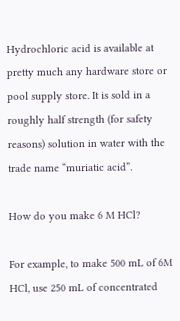Hydrochloric acid is available at pretty much any hardware store or pool supply store. It is sold in a roughly half strength (for safety reasons) solution in water with the trade name “muriatic acid”.

How do you make 6 M HCl?

For example, to make 500 mL of 6M HCl, use 250 mL of concentrated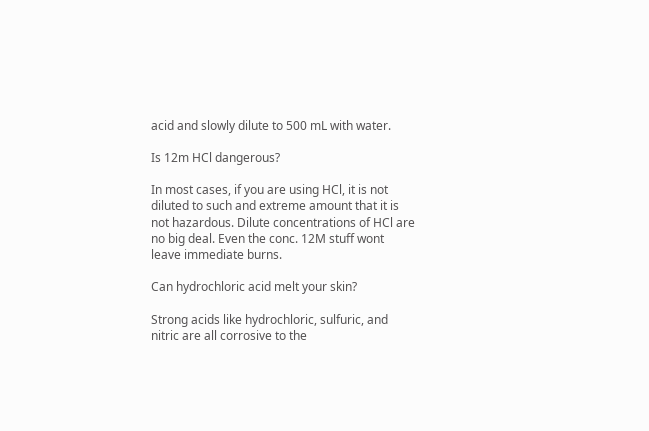acid and slowly dilute to 500 mL with water.

Is 12m HCl dangerous?

In most cases, if you are using HCl, it is not diluted to such and extreme amount that it is not hazardous. Dilute concentrations of HCl are no big deal. Even the conc. 12M stuff wont leave immediate burns.

Can hydrochloric acid melt your skin?

Strong acids like hydrochloric, sulfuric, and nitric are all corrosive to the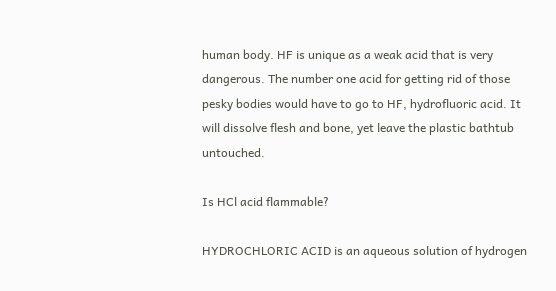human body. HF is unique as a weak acid that is very dangerous. The number one acid for getting rid of those pesky bodies would have to go to HF, hydrofluoric acid. It will dissolve flesh and bone, yet leave the plastic bathtub untouched.

Is HCl acid flammable?

HYDROCHLORIC ACID is an aqueous solution of hydrogen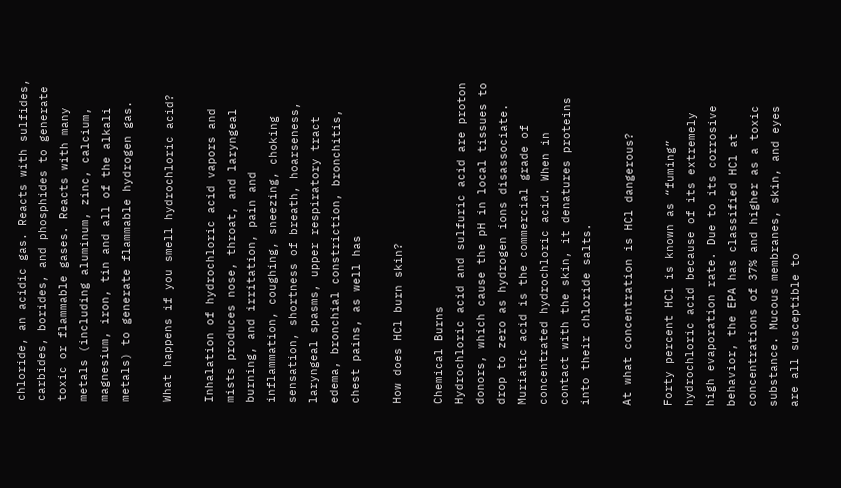chloride, an acidic gas. Reacts with sulfides, carbides, borides, and phosphides to generate toxic or flammable gases. Reacts with many metals (including aluminum, zinc, calcium, magnesium, iron, tin and all of the alkali metals) to generate flammable hydrogen gas.

What happens if you smell hydrochloric acid?

Inhalation of hydrochloric acid vapors and mists produces nose, throat, and laryngeal burning, and irritation, pain and inflammation, coughing, sneezing, choking sensation, shortness of breath, hoarseness, laryngeal spasms, upper respiratory tract edema, bronchial constriction, bronchitis, chest pains, as well has

How does HCl burn skin?

Chemical Burns
Hydrochloric acid and sulfuric acid are proton donors, which cause the pH in local tissues to drop to zero as hydrogen ions disassociate. Muriatic acid is the commercial grade of concentrated hydrochloric acid. When in contact with the skin, it denatures proteins into their chloride salts.

At what concentration is HCl dangerous?

Forty percent HCl is known as “fuming” hydrochloric acid because of its extremely high evaporation rate. Due to its corrosive behavior, the EPA has classified HCl at concentrations of 37% and higher as a toxic substance. Mucous membranes, skin, and eyes are all susceptible to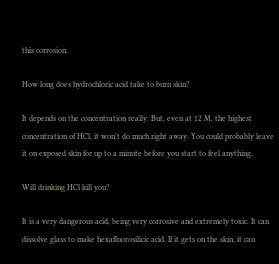this corrosion.

How long does hydrochloric acid take to burn skin?

It depends on the concentration really. But, even at 12 M, the highest concentration of HCl, it won't do much right away. You could probably leave it on exposed skin for up to a minute before you start to feel anything.

Will drinking HCl kill you?

It is a very dangerous acid, being very corrosive and extremely toxic. It can dissolve glass to make hexafluorosilicic acid. If it gets on the skin, it can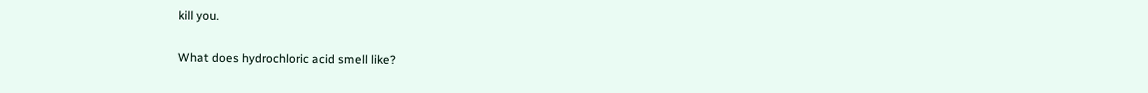kill you.

What does hydrochloric acid smell like?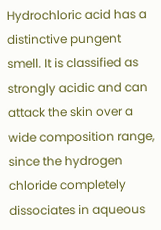Hydrochloric acid has a distinctive pungent smell. It is classified as strongly acidic and can attack the skin over a wide composition range, since the hydrogen chloride completely dissociates in aqueous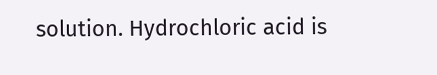solution. Hydrochloric acid is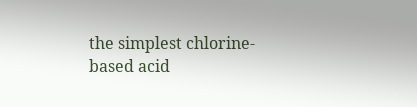the simplest chlorine-based acid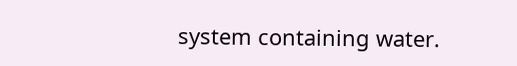system containing water.